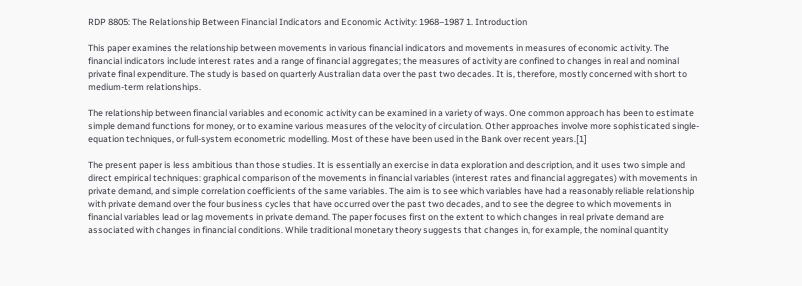RDP 8805: The Relationship Between Financial Indicators and Economic Activity: 1968–1987 1. Introduction

This paper examines the relationship between movements in various financial indicators and movements in measures of economic activity. The financial indicators include interest rates and a range of financial aggregates; the measures of activity are confined to changes in real and nominal private final expenditure. The study is based on quarterly Australian data over the past two decades. It is, therefore, mostly concerned with short to medium-term relationships.

The relationship between financial variables and economic activity can be examined in a variety of ways. One common approach has been to estimate simple demand functions for money, or to examine various measures of the velocity of circulation. Other approaches involve more sophisticated single-equation techniques, or full-system econometric modelling. Most of these have been used in the Bank over recent years.[1]

The present paper is less ambitious than those studies. It is essentially an exercise in data exploration and description, and it uses two simple and direct empirical techniques: graphical comparison of the movements in financial variables (interest rates and financial aggregates) with movements in private demand, and simple correlation coefficients of the same variables. The aim is to see which variables have had a reasonably reliable relationship with private demand over the four business cycles that have occurred over the past two decades, and to see the degree to which movements in financial variables lead or lag movements in private demand. The paper focuses first on the extent to which changes in real private demand are associated with changes in financial conditions. While traditional monetary theory suggests that changes in, for example, the nominal quantity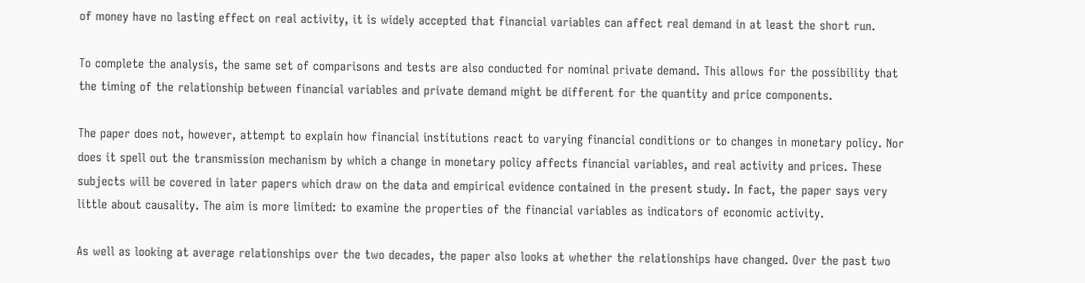of money have no lasting effect on real activity, it is widely accepted that financial variables can affect real demand in at least the short run.

To complete the analysis, the same set of comparisons and tests are also conducted for nominal private demand. This allows for the possibility that the timing of the relationship between financial variables and private demand might be different for the quantity and price components.

The paper does not, however, attempt to explain how financial institutions react to varying financial conditions or to changes in monetary policy. Nor does it spell out the transmission mechanism by which a change in monetary policy affects financial variables, and real activity and prices. These subjects will be covered in later papers which draw on the data and empirical evidence contained in the present study. In fact, the paper says very little about causality. The aim is more limited: to examine the properties of the financial variables as indicators of economic activity.

As well as looking at average relationships over the two decades, the paper also looks at whether the relationships have changed. Over the past two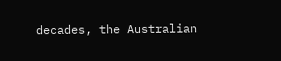decades, the Australian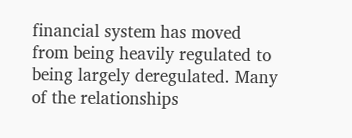financial system has moved from being heavily regulated to being largely deregulated. Many of the relationships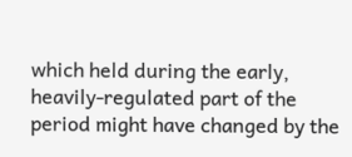which held during the early, heavily-regulated part of the period might have changed by the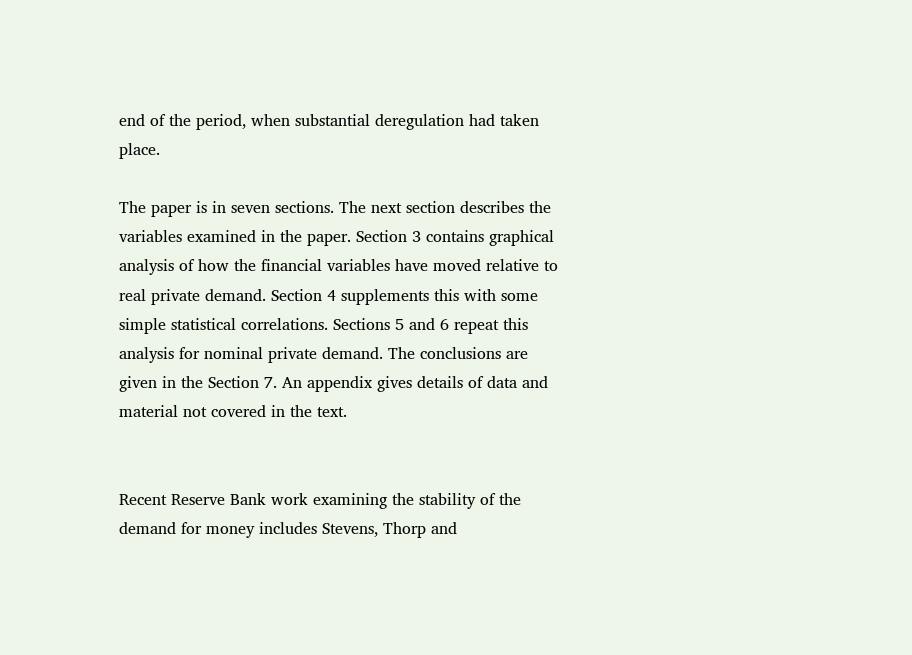end of the period, when substantial deregulation had taken place.

The paper is in seven sections. The next section describes the variables examined in the paper. Section 3 contains graphical analysis of how the financial variables have moved relative to real private demand. Section 4 supplements this with some simple statistical correlations. Sections 5 and 6 repeat this analysis for nominal private demand. The conclusions are given in the Section 7. An appendix gives details of data and material not covered in the text.


Recent Reserve Bank work examining the stability of the demand for money includes Stevens, Thorp and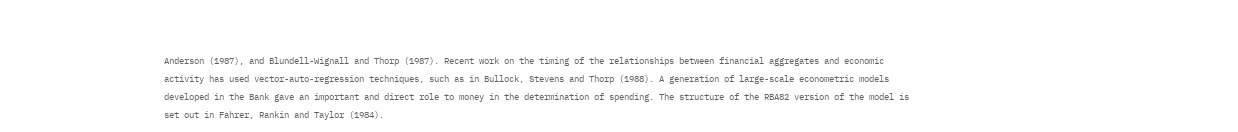Anderson (1987), and Blundell-Wignall and Thorp (1987). Recent work on the timing of the relationships between financial aggregates and economic activity has used vector-auto-regression techniques, such as in Bullock, Stevens and Thorp (1988). A generation of large-scale econometric models developed in the Bank gave an important and direct role to money in the determination of spending. The structure of the RBA82 version of the model is set out in Fahrer, Rankin and Taylor (1984).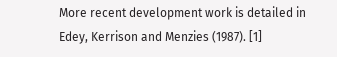More recent development work is detailed in Edey, Kerrison and Menzies (1987). [1]